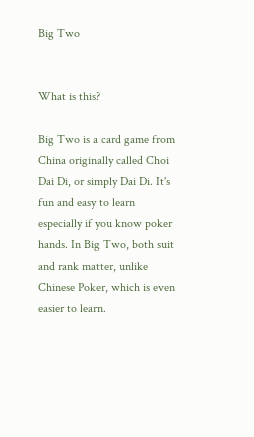Big Two


What is this?

Big Two is a card game from China originally called Choi Dai Di, or simply Dai Di. It's fun and easy to learn especially if you know poker hands. In Big Two, both suit and rank matter, unlike Chinese Poker, which is even easier to learn.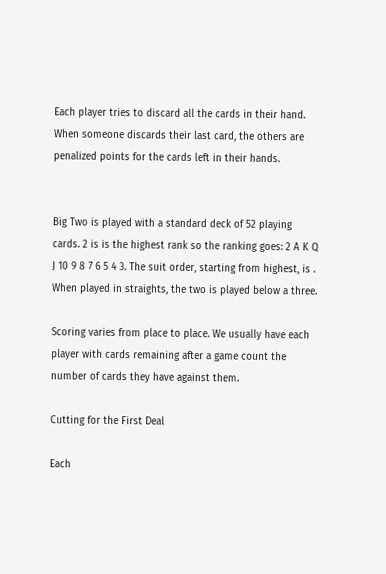Each player tries to discard all the cards in their hand. When someone discards their last card, the others are penalized points for the cards left in their hands.


Big Two is played with a standard deck of 52 playing cards. 2 is is the highest rank so the ranking goes: 2 A K Q J 10 9 8 7 6 5 4 3. The suit order, starting from highest, is . When played in straights, the two is played below a three.

Scoring varies from place to place. We usually have each player with cards remaining after a game count the number of cards they have against them.

Cutting for the First Deal

Each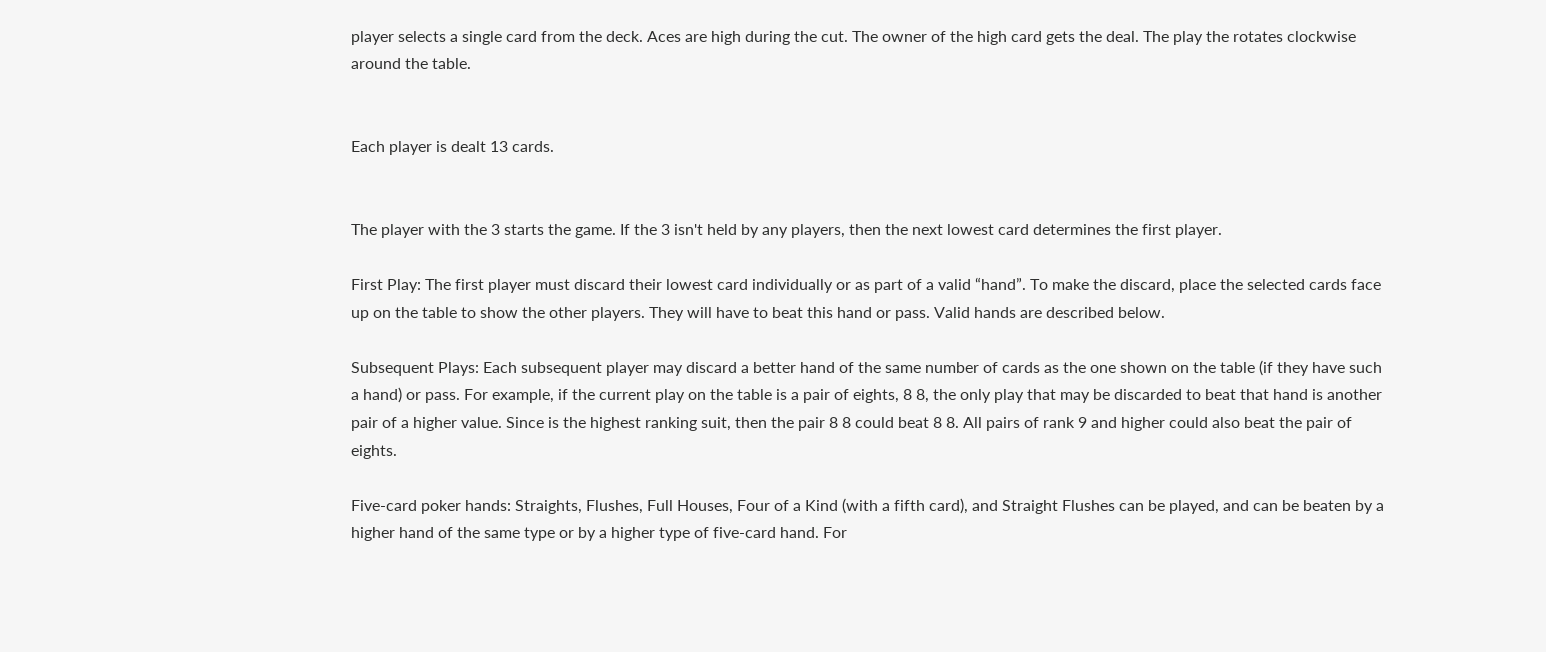player selects a single card from the deck. Aces are high during the cut. The owner of the high card gets the deal. The play the rotates clockwise around the table.


Each player is dealt 13 cards.


The player with the 3 starts the game. If the 3 isn't held by any players, then the next lowest card determines the first player.

First Play: The first player must discard their lowest card individually or as part of a valid “hand”. To make the discard, place the selected cards face up on the table to show the other players. They will have to beat this hand or pass. Valid hands are described below.

Subsequent Plays: Each subsequent player may discard a better hand of the same number of cards as the one shown on the table (if they have such a hand) or pass. For example, if the current play on the table is a pair of eights, 8 8, the only play that may be discarded to beat that hand is another pair of a higher value. Since is the highest ranking suit, then the pair 8 8 could beat 8 8. All pairs of rank 9 and higher could also beat the pair of eights.

Five-card poker hands: Straights, Flushes, Full Houses, Four of a Kind (with a fifth card), and Straight Flushes can be played, and can be beaten by a higher hand of the same type or by a higher type of five-card hand. For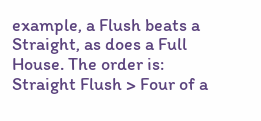example, a Flush beats a Straight, as does a Full House. The order is: Straight Flush > Four of a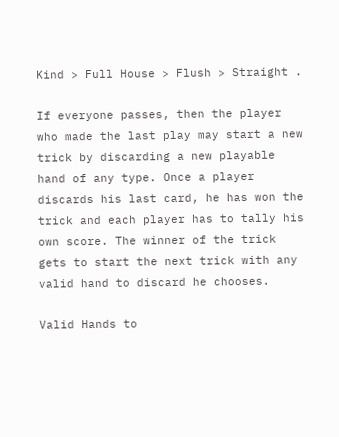Kind > Full House > Flush > Straight .

If everyone passes, then the player who made the last play may start a new trick by discarding a new playable hand of any type. Once a player discards his last card, he has won the trick and each player has to tally his own score. The winner of the trick gets to start the next trick with any valid hand to discard he chooses.

Valid Hands to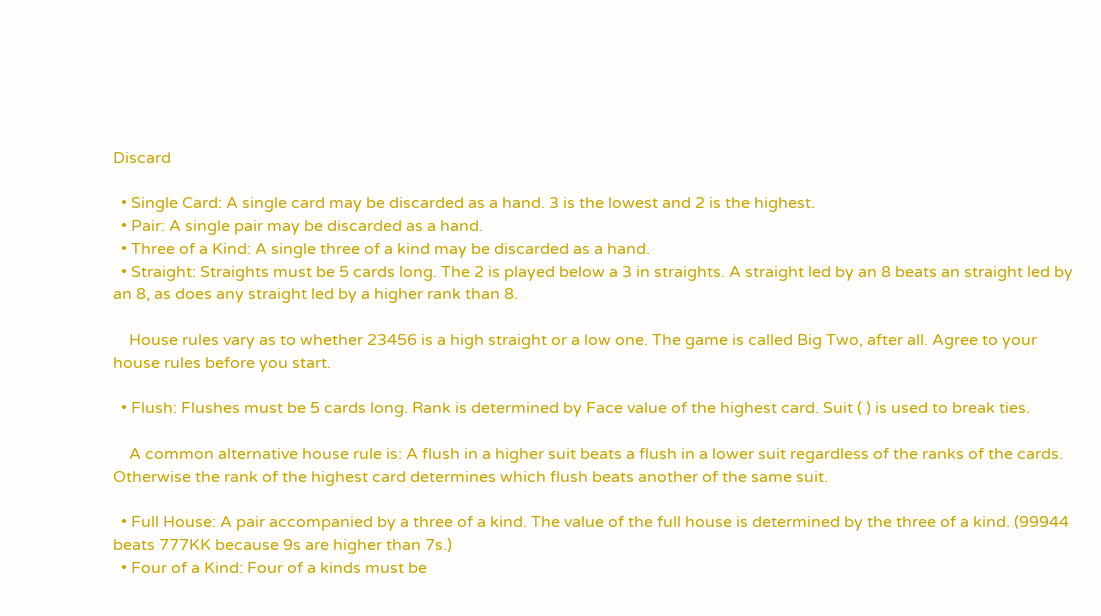Discard

  • Single Card: A single card may be discarded as a hand. 3 is the lowest and 2 is the highest.
  • Pair: A single pair may be discarded as a hand.
  • Three of a Kind: A single three of a kind may be discarded as a hand.
  • Straight: Straights must be 5 cards long. The 2 is played below a 3 in straights. A straight led by an 8 beats an straight led by an 8, as does any straight led by a higher rank than 8.

    House rules vary as to whether 23456 is a high straight or a low one. The game is called Big Two, after all. Agree to your house rules before you start.

  • Flush: Flushes must be 5 cards long. Rank is determined by Face value of the highest card. Suit ( ) is used to break ties.

    A common alternative house rule is: A flush in a higher suit beats a flush in a lower suit regardless of the ranks of the cards. Otherwise the rank of the highest card determines which flush beats another of the same suit.

  • Full House: A pair accompanied by a three of a kind. The value of the full house is determined by the three of a kind. (99944 beats 777KK because 9s are higher than 7s.)
  • Four of a Kind: Four of a kinds must be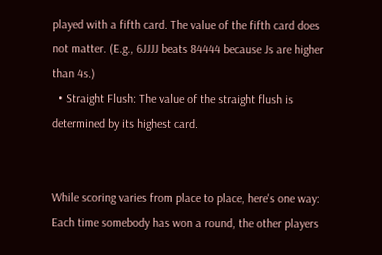played with a fifth card. The value of the fifth card does not matter. (E.g., 6JJJJ beats 84444 because Js are higher than 4s.)
  • Straight Flush: The value of the straight flush is determined by its highest card.


While scoring varies from place to place, here's one way: Each time somebody has won a round, the other players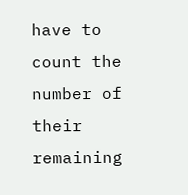have to count the number of their remaining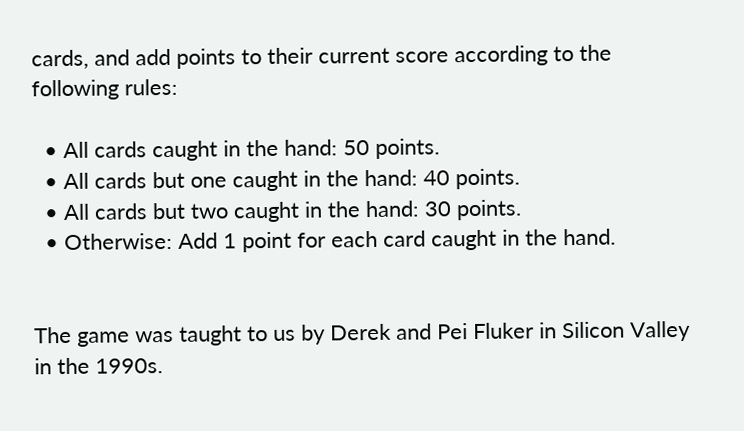cards, and add points to their current score according to the following rules:

  • All cards caught in the hand: 50 points.
  • All cards but one caught in the hand: 40 points.
  • All cards but two caught in the hand: 30 points.
  • Otherwise: Add 1 point for each card caught in the hand.


The game was taught to us by Derek and Pei Fluker in Silicon Valley in the 1990s.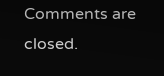Comments are closed.